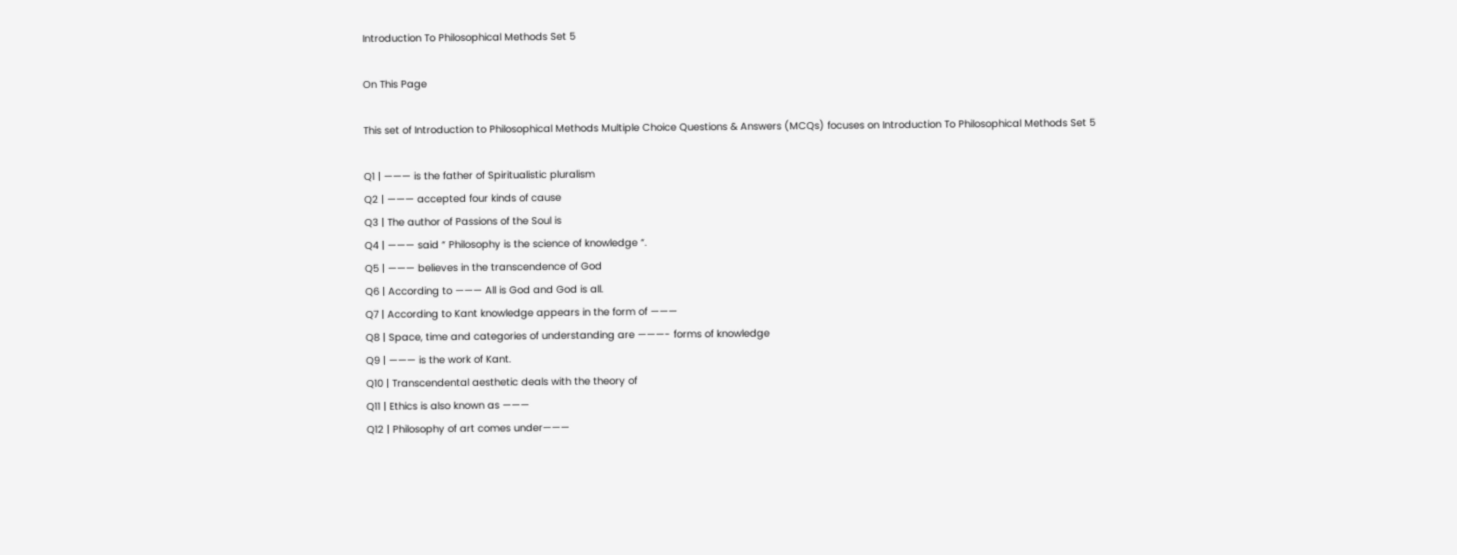Introduction To Philosophical Methods Set 5

On This Page

This set of Introduction to Philosophical Methods Multiple Choice Questions & Answers (MCQs) focuses on Introduction To Philosophical Methods Set 5

Q1 | ——— is the father of Spiritualistic pluralism
Q2 | ——— accepted four kinds of cause
Q3 | The author of Passions of the Soul is
Q4 | ——— said “ Philosophy is the science of knowledge “.
Q5 | ——— believes in the transcendence of God
Q6 | According to ——— All is God and God is all.
Q7 | According to Kant knowledge appears in the form of ———
Q8 | Space, time and categories of understanding are ———- forms of knowledge
Q9 | ——— is the work of Kant.
Q10 | Transcendental aesthetic deals with the theory of
Q11 | Ethics is also known as ———
Q12 | Philosophy of art comes under———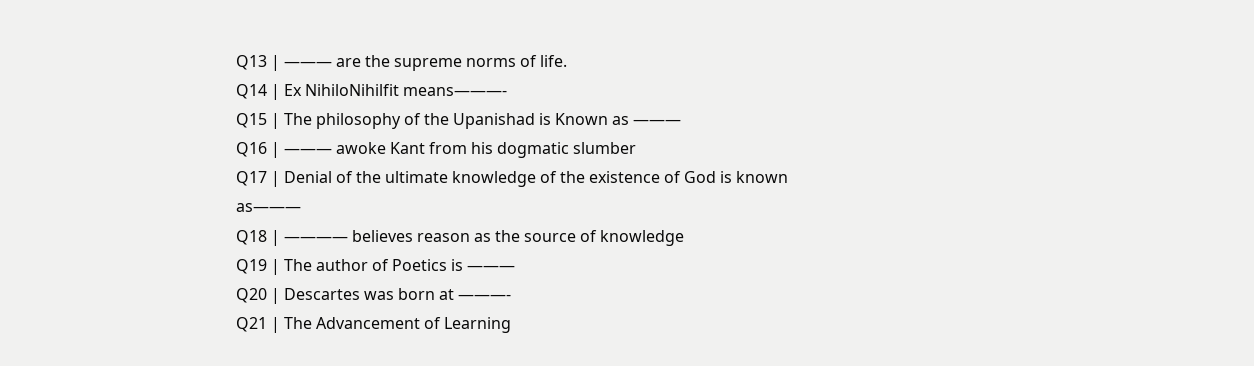Q13 | ——— are the supreme norms of life.
Q14 | Ex NihiloNihilfit means———-
Q15 | The philosophy of the Upanishad is Known as ———
Q16 | ——— awoke Kant from his dogmatic slumber
Q17 | Denial of the ultimate knowledge of the existence of God is known as———
Q18 | ———— believes reason as the source of knowledge
Q19 | The author of Poetics is ———
Q20 | Descartes was born at ———-
Q21 | The Advancement of Learning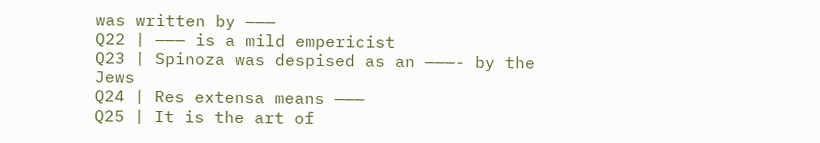was written by ———
Q22 | ——— is a mild empericist
Q23 | Spinoza was despised as an ———- by the Jews
Q24 | Res extensa means ———
Q25 | It is the art of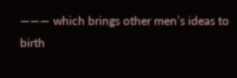——— which brings other men’s ideas to birth